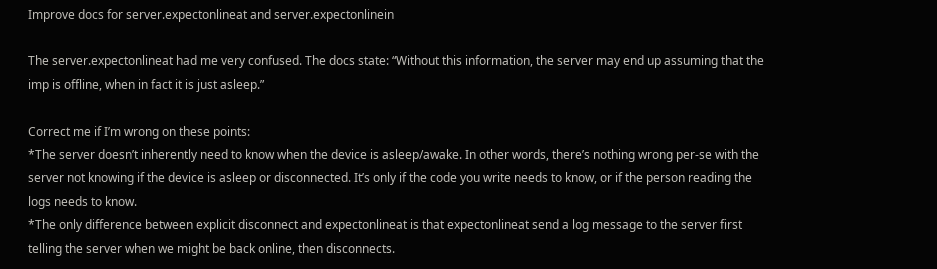Improve docs for server.expectonlineat and server.expectonlinein

The server.expectonlineat had me very confused. The docs state: “Without this information, the server may end up assuming that the imp is offline, when in fact it is just asleep.”

Correct me if I’m wrong on these points:
*The server doesn’t inherently need to know when the device is asleep/awake. In other words, there’s nothing wrong per-se with the server not knowing if the device is asleep or disconnected. It’s only if the code you write needs to know, or if the person reading the logs needs to know.
*The only difference between explicit disconnect and expectonlineat is that expectonlineat send a log message to the server first telling the server when we might be back online, then disconnects.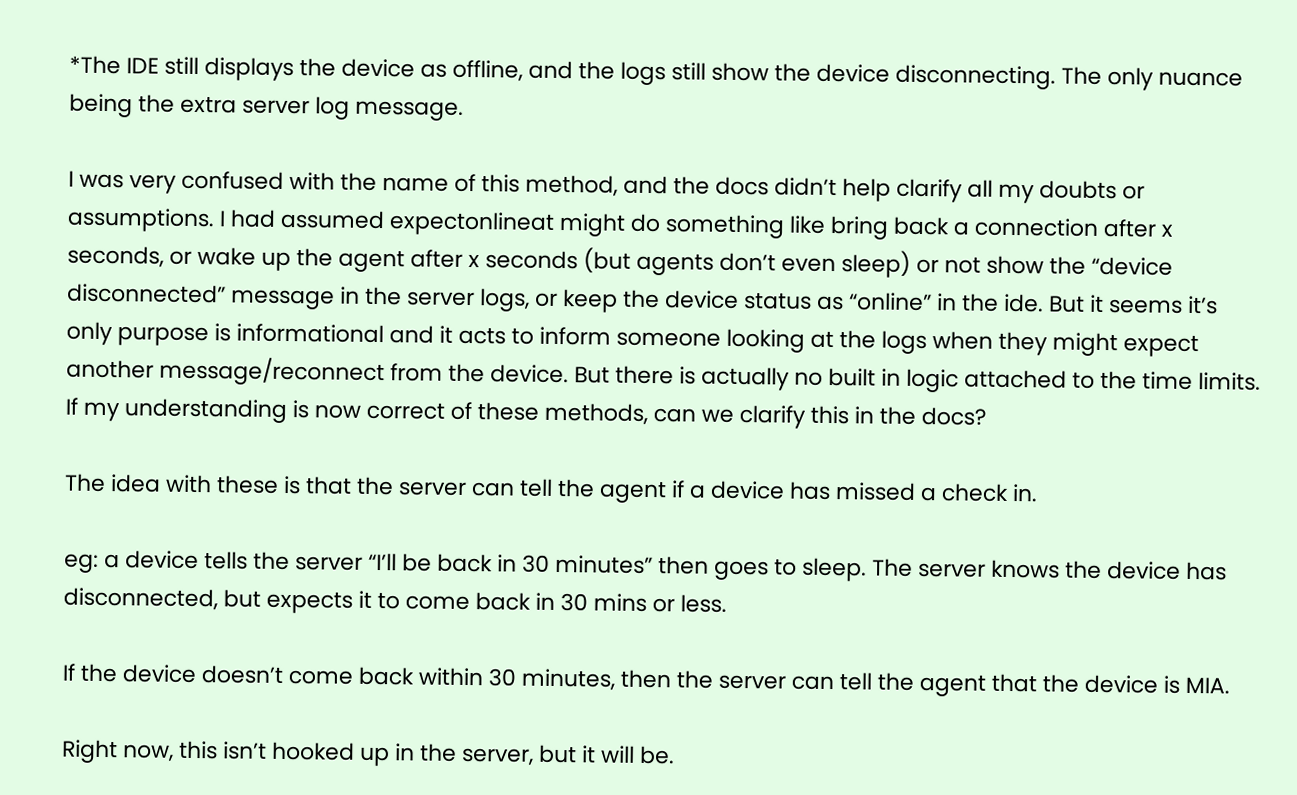*The IDE still displays the device as offline, and the logs still show the device disconnecting. The only nuance being the extra server log message.

I was very confused with the name of this method, and the docs didn’t help clarify all my doubts or assumptions. I had assumed expectonlineat might do something like bring back a connection after x seconds, or wake up the agent after x seconds (but agents don’t even sleep) or not show the “device disconnected” message in the server logs, or keep the device status as “online” in the ide. But it seems it’s only purpose is informational and it acts to inform someone looking at the logs when they might expect another message/reconnect from the device. But there is actually no built in logic attached to the time limits. If my understanding is now correct of these methods, can we clarify this in the docs?

The idea with these is that the server can tell the agent if a device has missed a check in.

eg: a device tells the server “I’ll be back in 30 minutes” then goes to sleep. The server knows the device has disconnected, but expects it to come back in 30 mins or less.

If the device doesn’t come back within 30 minutes, then the server can tell the agent that the device is MIA.

Right now, this isn’t hooked up in the server, but it will be.